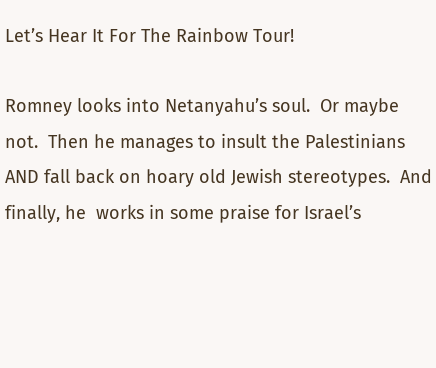Let’s Hear It For The Rainbow Tour!

Romney looks into Netanyahu’s soul.  Or maybe not.  Then he manages to insult the Palestinians AND fall back on hoary old Jewish stereotypes.  And finally, he  works in some praise for Israel’s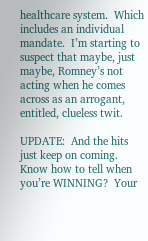healthcare system.  Which includes an individual mandate.  I’m starting to suspect that maybe, just maybe, Romney’s not acting when he comes across as an arrogant, entitled, clueless twit.

UPDATE:  And the hits just keep on coming.  Know how to tell when you’re WINNING?  Your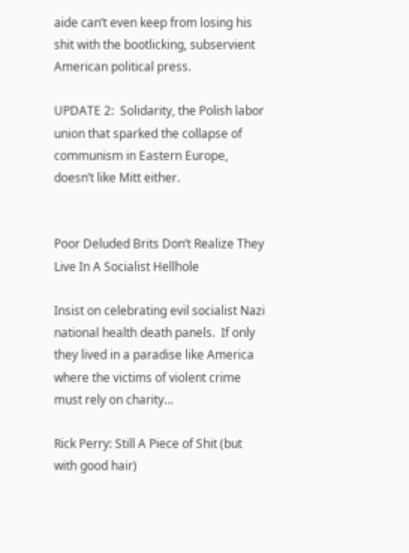aide can’t even keep from losing his shit with the bootlicking, subservient American political press.

UPDATE 2:  Solidarity, the Polish labor union that sparked the collapse of communism in Eastern Europe, doesn’t like Mitt either.


Poor Deluded Brits Don’t Realize They Live In A Socialist Hellhole

Insist on celebrating evil socialist Nazi national health death panels.  If only they lived in a paradise like America where the victims of violent crime must rely on charity…

Rick Perry: Still A Piece of Shit (but with good hair)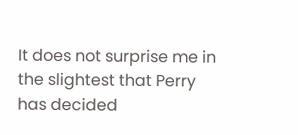It does not surprise me in the slightest that Perry has decided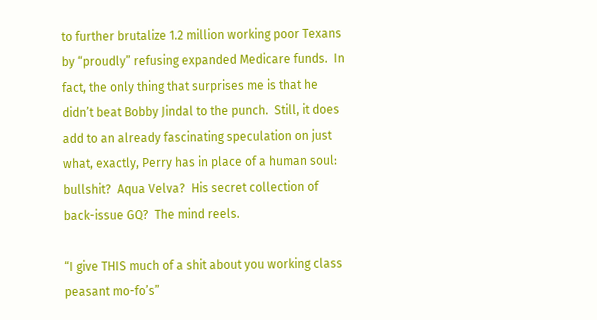to further brutalize 1.2 million working poor Texans by “proudly” refusing expanded Medicare funds.  In fact, the only thing that surprises me is that he didn’t beat Bobby Jindal to the punch.  Still, it does add to an already fascinating speculation on just what, exactly, Perry has in place of a human soul:  bullshit?  Aqua Velva?  His secret collection of back-issue GQ?  The mind reels.

“I give THIS much of a shit about you working class peasant mo-fo’s”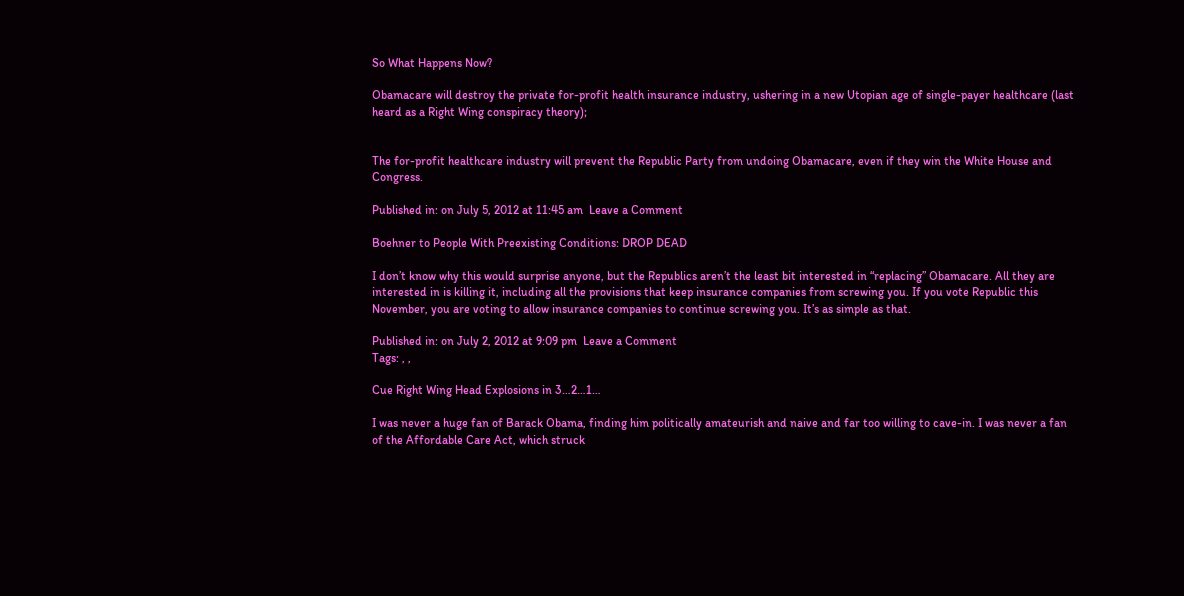So What Happens Now?

Obamacare will destroy the private for-profit health insurance industry, ushering in a new Utopian age of single-payer healthcare (last heard as a Right Wing conspiracy theory);


The for-profit healthcare industry will prevent the Republic Party from undoing Obamacare, even if they win the White House and Congress.

Published in: on July 5, 2012 at 11:45 am  Leave a Comment

Boehner to People With Preexisting Conditions: DROP DEAD

I don’t know why this would surprise anyone, but the Republics aren’t the least bit interested in “replacing” Obamacare. All they are interested in is killing it, including all the provisions that keep insurance companies from screwing you. If you vote Republic this November, you are voting to allow insurance companies to continue screwing you. It’s as simple as that.

Published in: on July 2, 2012 at 9:09 pm  Leave a Comment
Tags: , ,

Cue Right Wing Head Explosions in 3…2…1…

I was never a huge fan of Barack Obama, finding him politically amateurish and naive and far too willing to cave-in. I was never a fan of the Affordable Care Act, which struck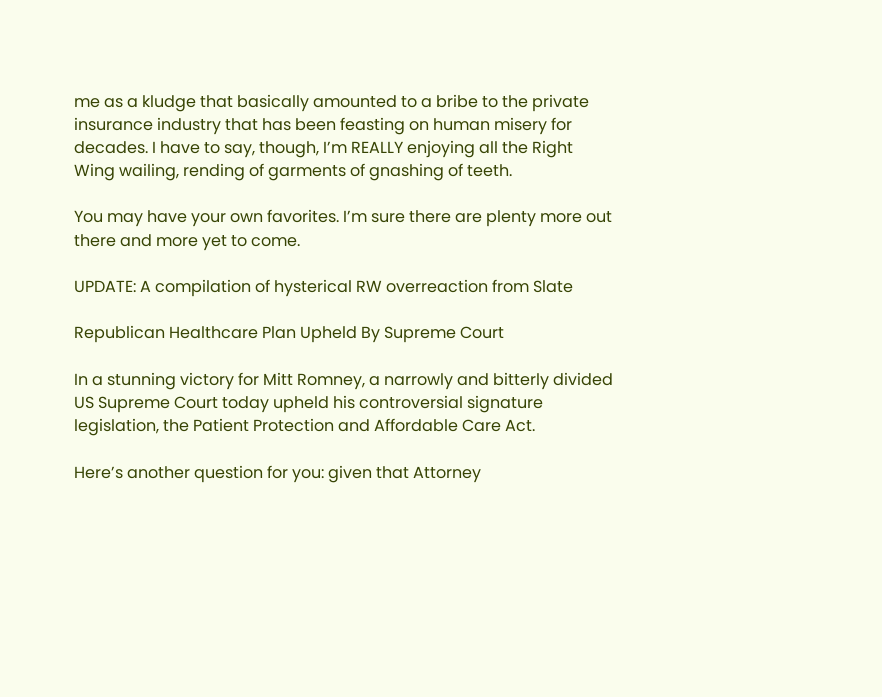me as a kludge that basically amounted to a bribe to the private insurance industry that has been feasting on human misery for decades. I have to say, though, I’m REALLY enjoying all the Right Wing wailing, rending of garments of gnashing of teeth.

You may have your own favorites. I’m sure there are plenty more out there and more yet to come.

UPDATE: A compilation of hysterical RW overreaction from Slate

Republican Healthcare Plan Upheld By Supreme Court

In a stunning victory for Mitt Romney, a narrowly and bitterly divided US Supreme Court today upheld his controversial signature legislation, the Patient Protection and Affordable Care Act.

Here’s another question for you: given that Attorney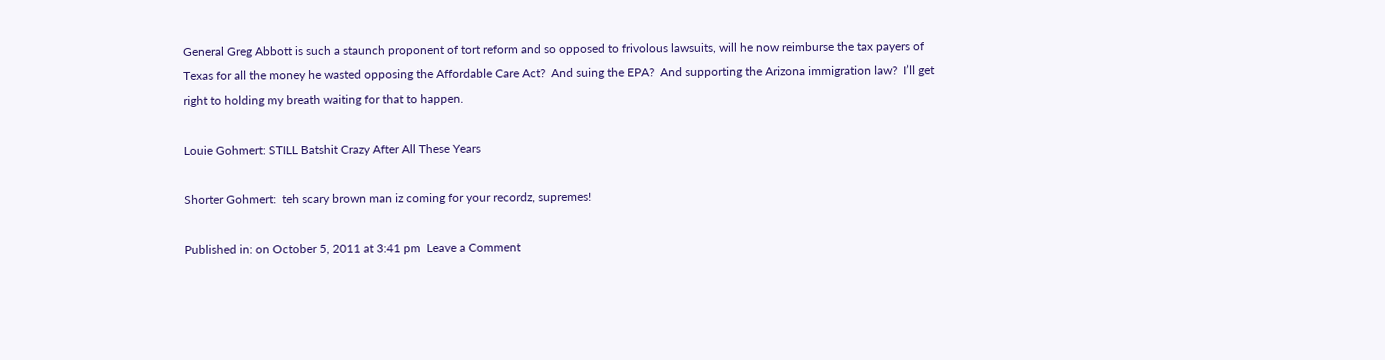General Greg Abbott is such a staunch proponent of tort reform and so opposed to frivolous lawsuits, will he now reimburse the tax payers of Texas for all the money he wasted opposing the Affordable Care Act?  And suing the EPA?  And supporting the Arizona immigration law?  I’ll get right to holding my breath waiting for that to happen.

Louie Gohmert: STILL Batshit Crazy After All These Years

Shorter Gohmert:  teh scary brown man iz coming for your recordz, supremes!

Published in: on October 5, 2011 at 3:41 pm  Leave a Comment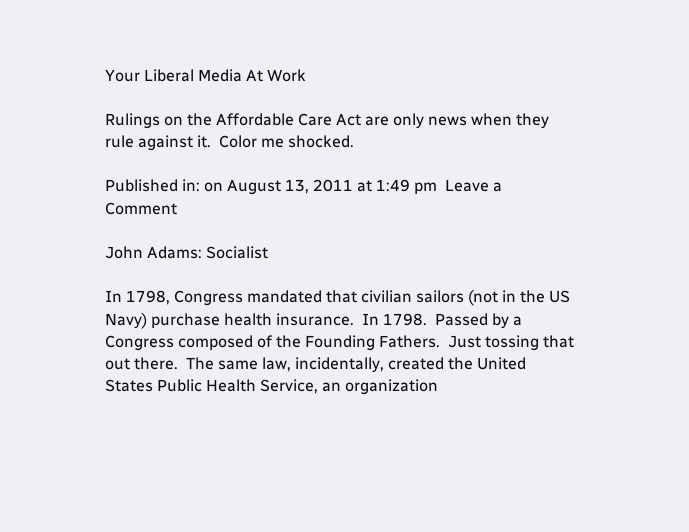Your Liberal Media At Work

Rulings on the Affordable Care Act are only news when they rule against it.  Color me shocked.

Published in: on August 13, 2011 at 1:49 pm  Leave a Comment

John Adams: Socialist

In 1798, Congress mandated that civilian sailors (not in the US Navy) purchase health insurance.  In 1798.  Passed by a Congress composed of the Founding Fathers.  Just tossing that out there.  The same law, incidentally, created the United States Public Health Service, an organization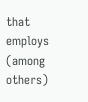that employs (among others)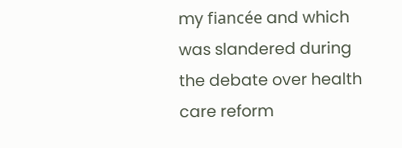my fiancée and which was slandered during the debate over health care reform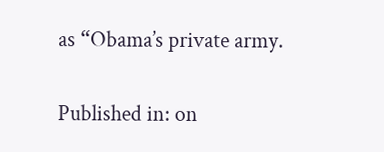as “Obama’s private army.

Published in: on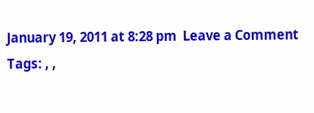January 19, 2011 at 8:28 pm  Leave a Comment
Tags: , ,